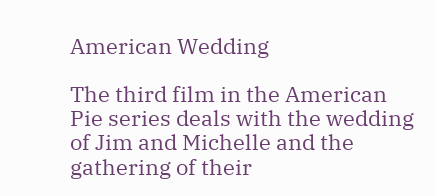American Wedding

The third film in the American Pie series deals with the wedding of Jim and Michelle and the gathering of their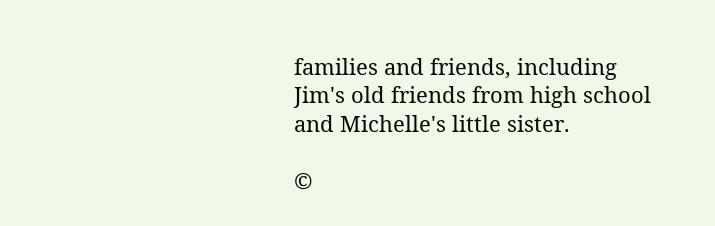families and friends, including Jim's old friends from high school and Michelle's little sister.

©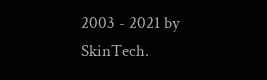2003 - 2021 by SkinTech.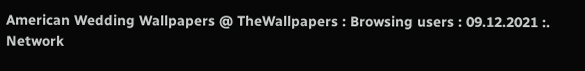American Wedding Wallpapers @ TheWallpapers : Browsing users : 09.12.2021 :.
Network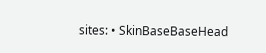sites: • SkinBaseBaseHead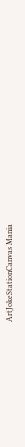ArtJokeStationCanvas Mania